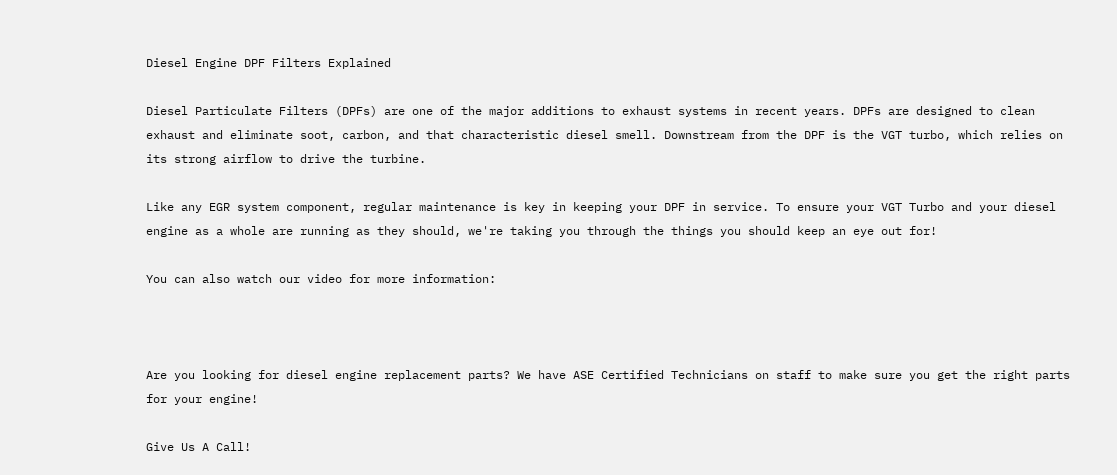Diesel Engine DPF Filters Explained

Diesel Particulate Filters (DPFs) are one of the major additions to exhaust systems in recent years. DPFs are designed to clean exhaust and eliminate soot, carbon, and that characteristic diesel smell. Downstream from the DPF is the VGT turbo, which relies on its strong airflow to drive the turbine.

Like any EGR system component, regular maintenance is key in keeping your DPF in service. To ensure your VGT Turbo and your diesel engine as a whole are running as they should, we're taking you through the things you should keep an eye out for!

You can also watch our video for more information:



Are you looking for diesel engine replacement parts? We have ASE Certified Technicians on staff to make sure you get the right parts for your engine!

Give Us A Call!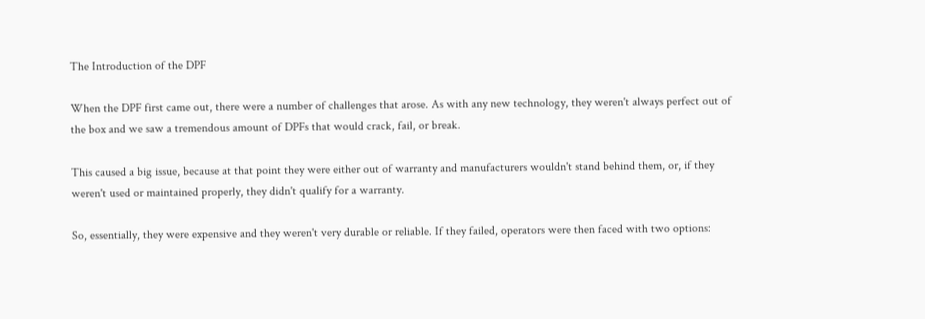The Introduction of the DPF

When the DPF first came out, there were a number of challenges that arose. As with any new technology, they weren't always perfect out of the box and we saw a tremendous amount of DPFs that would crack, fail, or break.

This caused a big issue, because at that point they were either out of warranty and manufacturers wouldn't stand behind them, or, if they weren't used or maintained properly, they didn't qualify for a warranty.

So, essentially, they were expensive and they weren't very durable or reliable. If they failed, operators were then faced with two options: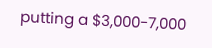putting a $3,000-7,000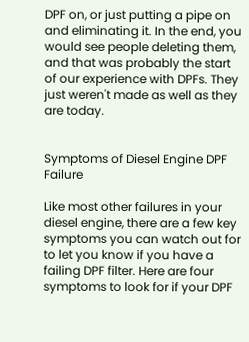DPF on, or just putting a pipe on and eliminating it. In the end, you would see people deleting them, and that was probably the start of our experience with DPFs. They just weren't made as well as they are today.


Symptoms of Diesel Engine DPF Failure

Like most other failures in your diesel engine, there are a few key symptoms you can watch out for to let you know if you have a failing DPF filter. Here are four symptoms to look for if your DPF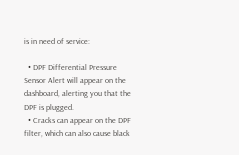is in need of service:

  • DPF Differential Pressure Sensor Alert will appear on the dashboard, alerting you that the DPF is plugged.
  • Cracks can appear on the DPF filter, which can also cause black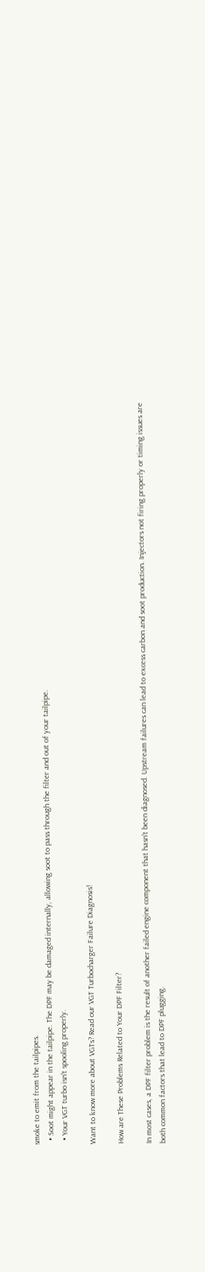smoke to emit from the tailpipes.
  • Soot might appear in the tailpipe. The DPF may be damaged internally, allowing soot to pass through the filter and out of your tailpipe.
  • Your VGT turbo isn't spooling properly.

Want to know more about VGTs? Read our VGT Turbocharger Failure Diagnosis!

How are These Problems Related to Your DPF Filter?

In most cases, a DPF filter problem is the result of another failed engine component that hasn't been diagnosed. Upstream failures can lead to excess carbon and soot production. Injectors not firing properly or timing issues are both common factors that lead to DPF plugging.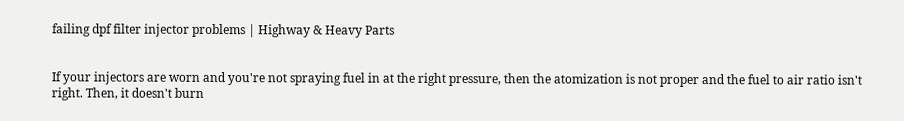failing dpf filter injector problems | Highway & Heavy Parts


If your injectors are worn and you're not spraying fuel in at the right pressure, then the atomization is not proper and the fuel to air ratio isn't right. Then, it doesn't burn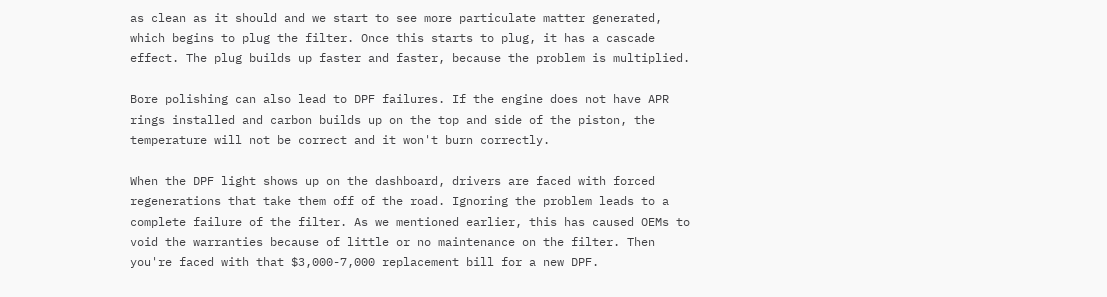as clean as it should and we start to see more particulate matter generated, which begins to plug the filter. Once this starts to plug, it has a cascade effect. The plug builds up faster and faster, because the problem is multiplied.

Bore polishing can also lead to DPF failures. If the engine does not have APR rings installed and carbon builds up on the top and side of the piston, the temperature will not be correct and it won't burn correctly.

When the DPF light shows up on the dashboard, drivers are faced with forced regenerations that take them off of the road. Ignoring the problem leads to a complete failure of the filter. As we mentioned earlier, this has caused OEMs to void the warranties because of little or no maintenance on the filter. Then you're faced with that $3,000-7,000 replacement bill for a new DPF.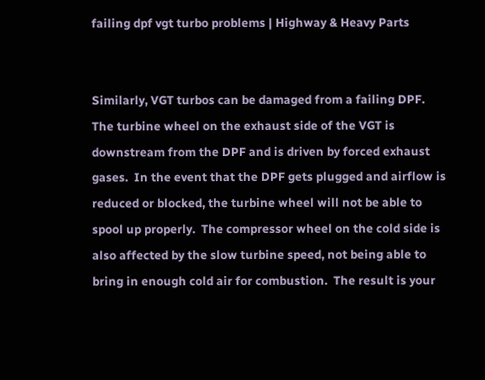failing dpf vgt turbo problems | Highway & Heavy Parts


Similarly, VGT turbos can be damaged from a failing DPF.  The turbine wheel on the exhaust side of the VGT is downstream from the DPF and is driven by forced exhaust gases.  In the event that the DPF gets plugged and airflow is reduced or blocked, the turbine wheel will not be able to spool up properly.  The compressor wheel on the cold side is also affected by the slow turbine speed, not being able to bring in enough cold air for combustion.  The result is your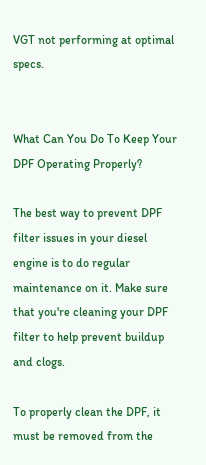VGT not performing at optimal specs.


What Can You Do To Keep Your DPF Operating Properly?

The best way to prevent DPF filter issues in your diesel engine is to do regular maintenance on it. Make sure that you're cleaning your DPF filter to help prevent buildup and clogs.

To properly clean the DPF, it must be removed from the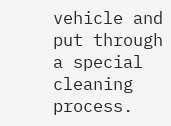vehicle and put through a special cleaning process.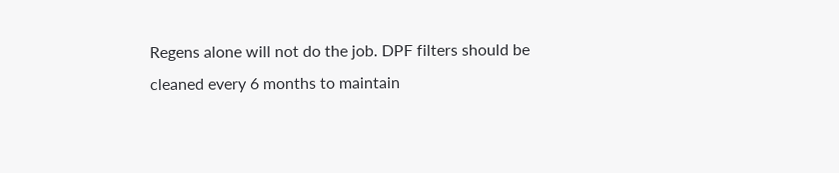Regens alone will not do the job. DPF filters should be cleaned every 6 months to maintain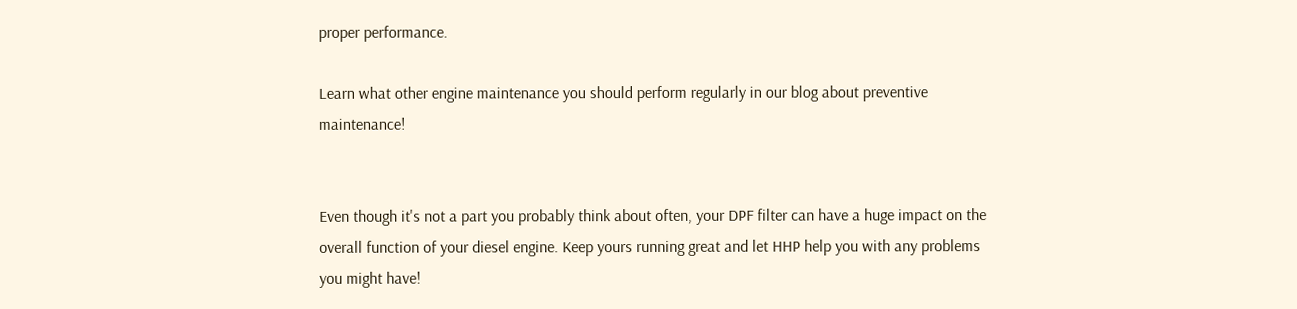proper performance.

Learn what other engine maintenance you should perform regularly in our blog about preventive maintenance!


Even though it's not a part you probably think about often, your DPF filter can have a huge impact on the overall function of your diesel engine. Keep yours running great and let HHP help you with any problems you might have!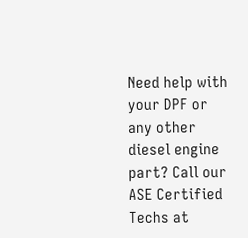Need help with your DPF or any other diesel engine part? Call our ASE Certified Techs at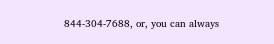844-304-7688, or, you can always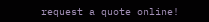request a quote online!